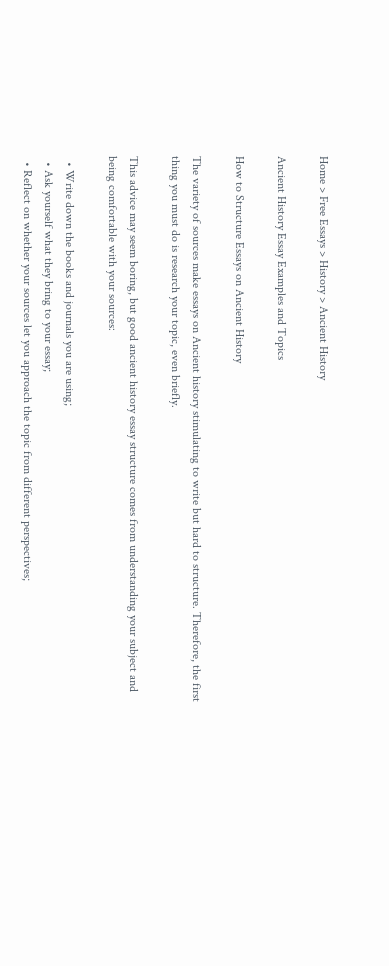Home > Free Essays > History > Ancient History

Ancient History Essay Examples and Topics

How to Structure Essays on Ancient History

The variety of sources make essays on Ancient history stimulating to write but hard to structure. Therefore, the first thing you must do is research your topic, even briefly.

This advice may seem boring, but good ancient history essay structure comes from understanding your subject and being comfortable with your sources:

  • Write down the books and journals you are using;
  • Ask yourself what they bring to your essay;
  • Reflect on whether your sources let you approach the topic from different perspectives;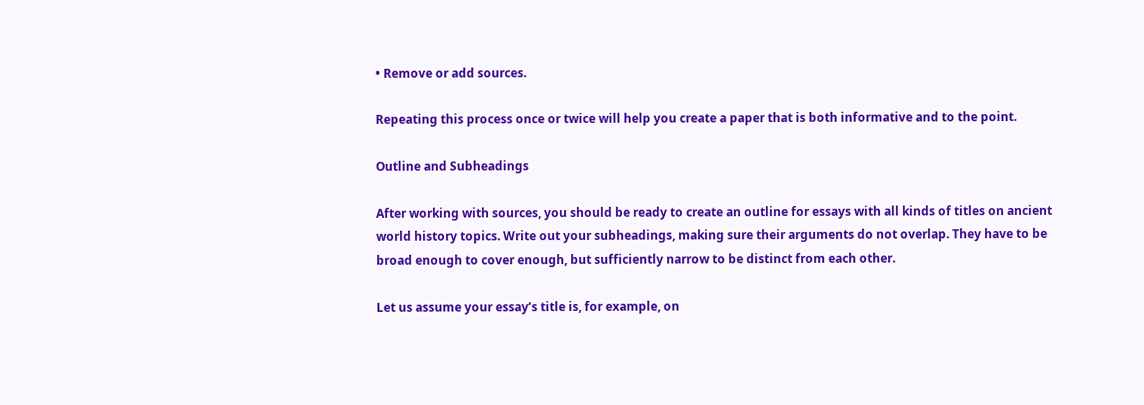• Remove or add sources.

Repeating this process once or twice will help you create a paper that is both informative and to the point.

Outline and Subheadings

After working with sources, you should be ready to create an outline for essays with all kinds of titles on ancient world history topics. Write out your subheadings, making sure their arguments do not overlap. They have to be broad enough to cover enough, but sufficiently narrow to be distinct from each other.

Let us assume your essay’s title is, for example, on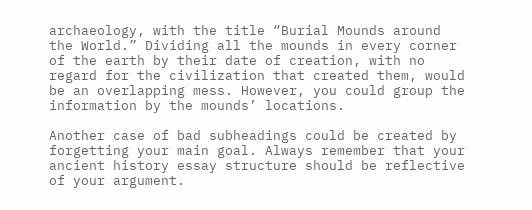archaeology, with the title “Burial Mounds around the World.” Dividing all the mounds in every corner of the earth by their date of creation, with no regard for the civilization that created them, would be an overlapping mess. However, you could group the information by the mounds’ locations.

Another case of bad subheadings could be created by forgetting your main goal. Always remember that your ancient history essay structure should be reflective of your argument.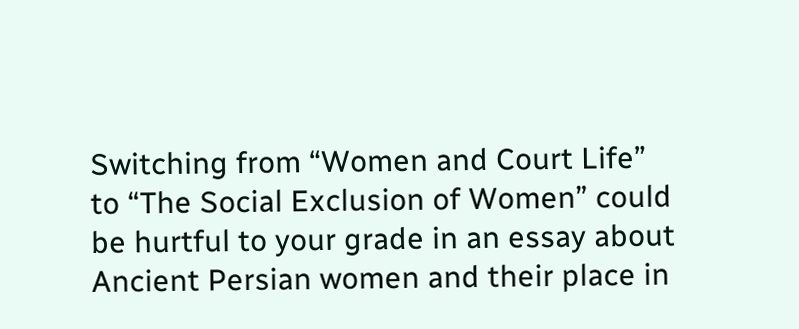Switching from “Women and Court Life” to “The Social Exclusion of Women” could be hurtful to your grade in an essay about Ancient Persian women and their place in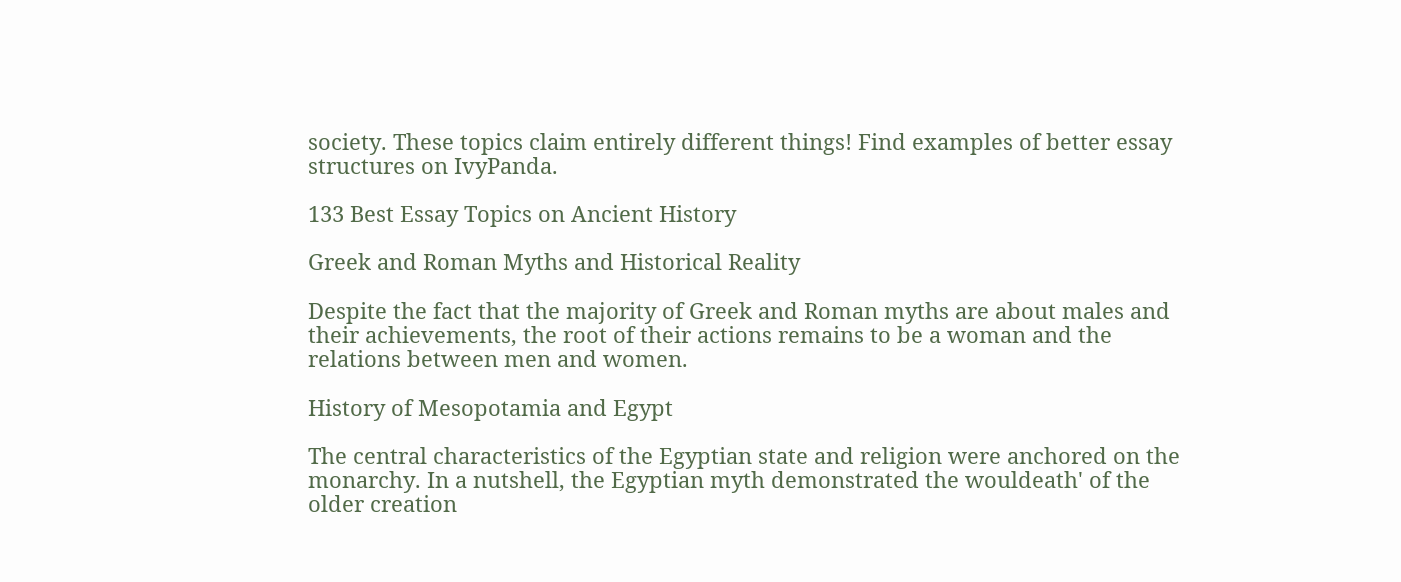society. These topics claim entirely different things! Find examples of better essay structures on IvyPanda.

133 Best Essay Topics on Ancient History

Greek and Roman Myths and Historical Reality

Despite the fact that the majority of Greek and Roman myths are about males and their achievements, the root of their actions remains to be a woman and the relations between men and women.

History of Mesopotamia and Egypt

The central characteristics of the Egyptian state and religion were anchored on the monarchy. In a nutshell, the Egyptian myth demonstrated the wouldeath' of the older creation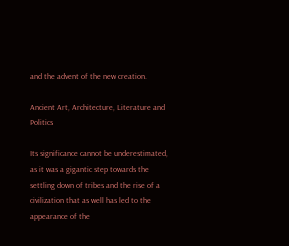and the advent of the new creation.

Ancient Art, Architecture, Literature and Politics

Its significance cannot be underestimated, as it was a gigantic step towards the settling down of tribes and the rise of a civilization that as well has led to the appearance of the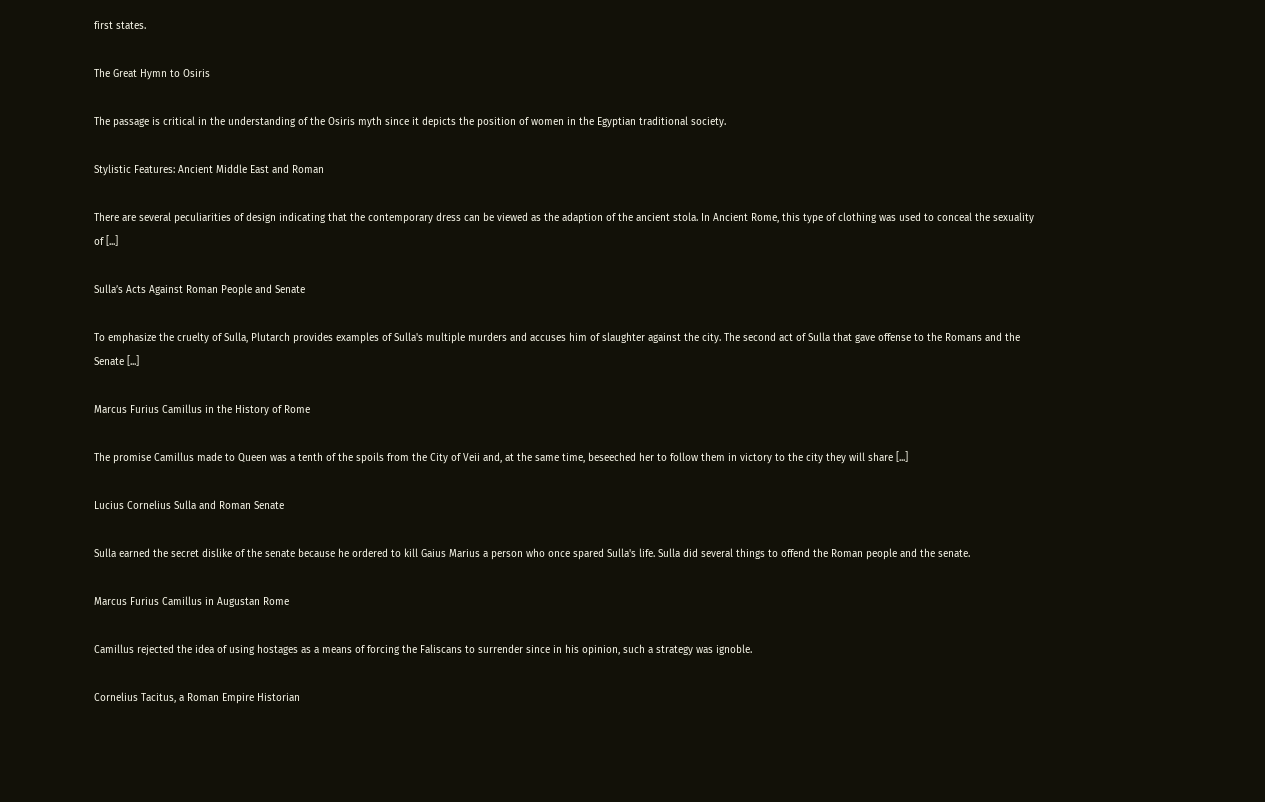first states.

The Great Hymn to Osiris

The passage is critical in the understanding of the Osiris myth since it depicts the position of women in the Egyptian traditional society.

Stylistic Features: Ancient Middle East and Roman

There are several peculiarities of design indicating that the contemporary dress can be viewed as the adaption of the ancient stola. In Ancient Rome, this type of clothing was used to conceal the sexuality of [...]

Sulla’s Acts Against Roman People and Senate

To emphasize the cruelty of Sulla, Plutarch provides examples of Sulla's multiple murders and accuses him of slaughter against the city. The second act of Sulla that gave offense to the Romans and the Senate [...]

Marcus Furius Camillus in the History of Rome

The promise Camillus made to Queen was a tenth of the spoils from the City of Veii and, at the same time, beseeched her to follow them in victory to the city they will share [...]

Lucius Cornelius Sulla and Roman Senate

Sulla earned the secret dislike of the senate because he ordered to kill Gaius Marius a person who once spared Sulla's life. Sulla did several things to offend the Roman people and the senate.

Marcus Furius Camillus in Augustan Rome

Camillus rejected the idea of using hostages as a means of forcing the Faliscans to surrender since in his opinion, such a strategy was ignoble.

Cornelius Tacitus, a Roman Empire Historian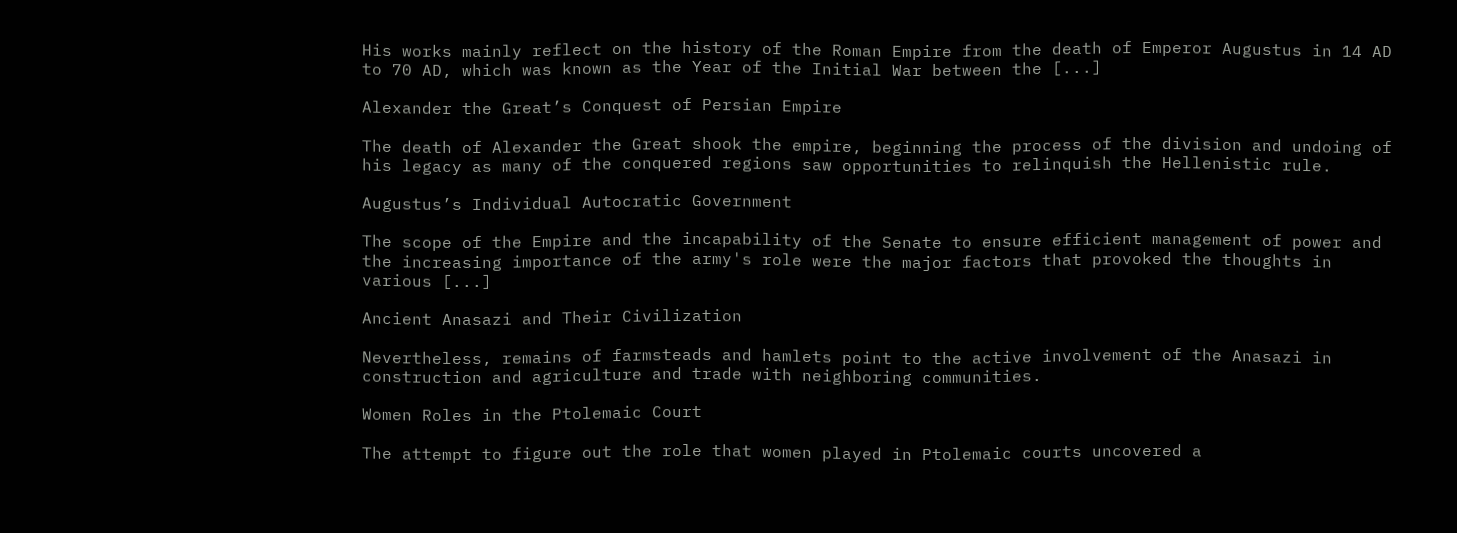His works mainly reflect on the history of the Roman Empire from the death of Emperor Augustus in 14 AD to 70 AD, which was known as the Year of the Initial War between the [...]

Alexander the Great’s Conquest of Persian Empire

The death of Alexander the Great shook the empire, beginning the process of the division and undoing of his legacy as many of the conquered regions saw opportunities to relinquish the Hellenistic rule.

Augustus’s Individual Autocratic Government

The scope of the Empire and the incapability of the Senate to ensure efficient management of power and the increasing importance of the army's role were the major factors that provoked the thoughts in various [...]

Ancient Anasazi and Their Civilization

Nevertheless, remains of farmsteads and hamlets point to the active involvement of the Anasazi in construction and agriculture and trade with neighboring communities.

Women Roles in the Ptolemaic Court

The attempt to figure out the role that women played in Ptolemaic courts uncovered a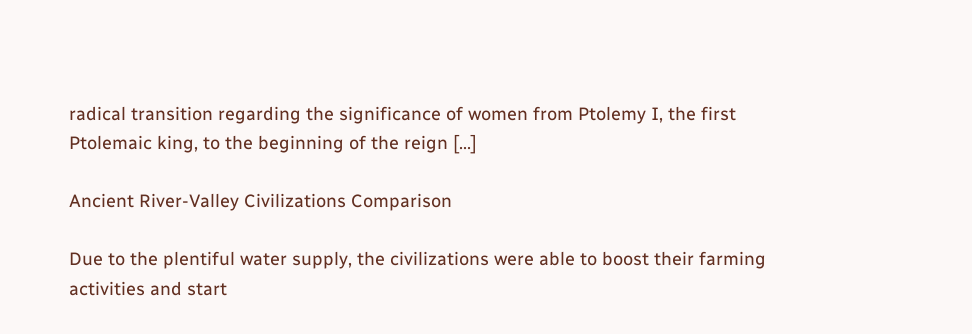radical transition regarding the significance of women from Ptolemy I, the first Ptolemaic king, to the beginning of the reign [...]

Ancient River-Valley Civilizations Comparison

Due to the plentiful water supply, the civilizations were able to boost their farming activities and start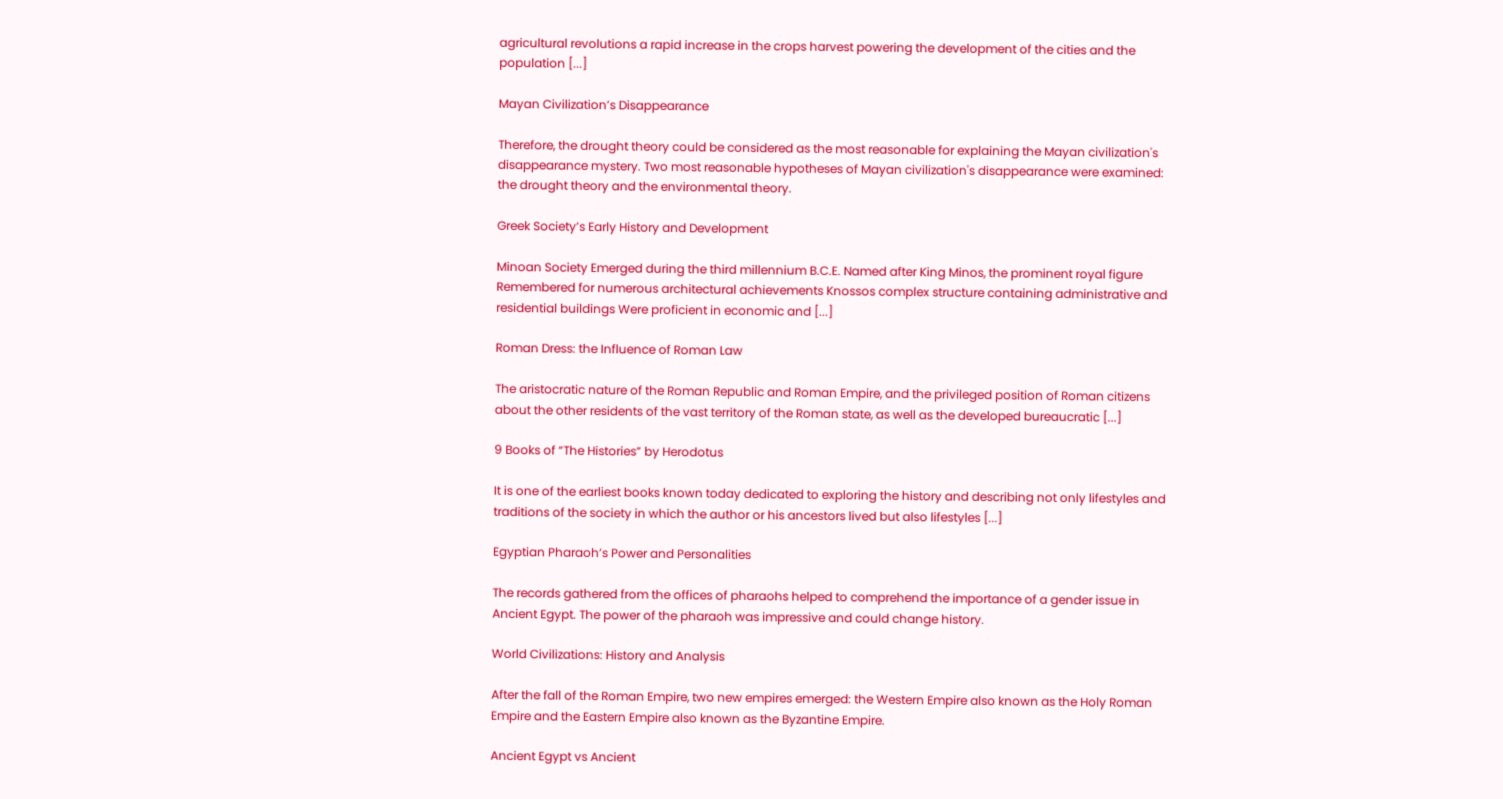agricultural revolutions a rapid increase in the crops harvest powering the development of the cities and the population [...]

Mayan Civilization’s Disappearance

Therefore, the drought theory could be considered as the most reasonable for explaining the Mayan civilization's disappearance mystery. Two most reasonable hypotheses of Mayan civilization's disappearance were examined: the drought theory and the environmental theory.

Greek Society’s Early History and Development

Minoan Society Emerged during the third millennium B.C.E. Named after King Minos, the prominent royal figure Remembered for numerous architectural achievements Knossos complex structure containing administrative and residential buildings Were proficient in economic and [...]

Roman Dress: the Influence of Roman Law

The aristocratic nature of the Roman Republic and Roman Empire, and the privileged position of Roman citizens about the other residents of the vast territory of the Roman state, as well as the developed bureaucratic [...]

9 Books of “The Histories” by Herodotus

It is one of the earliest books known today dedicated to exploring the history and describing not only lifestyles and traditions of the society in which the author or his ancestors lived but also lifestyles [...]

Egyptian Pharaoh’s Power and Personalities

The records gathered from the offices of pharaohs helped to comprehend the importance of a gender issue in Ancient Egypt. The power of the pharaoh was impressive and could change history.

World Civilizations: History and Analysis

After the fall of the Roman Empire, two new empires emerged: the Western Empire also known as the Holy Roman Empire and the Eastern Empire also known as the Byzantine Empire.

Ancient Egypt vs Ancient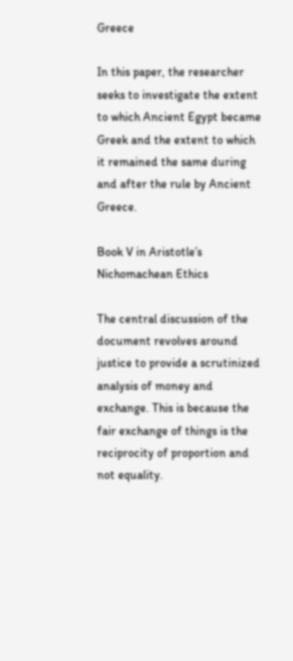Greece

In this paper, the researcher seeks to investigate the extent to which Ancient Egypt became Greek and the extent to which it remained the same during and after the rule by Ancient Greece.

Book V in Aristotle’s Nichomachean Ethics

The central discussion of the document revolves around justice to provide a scrutinized analysis of money and exchange. This is because the fair exchange of things is the reciprocity of proportion and not equality.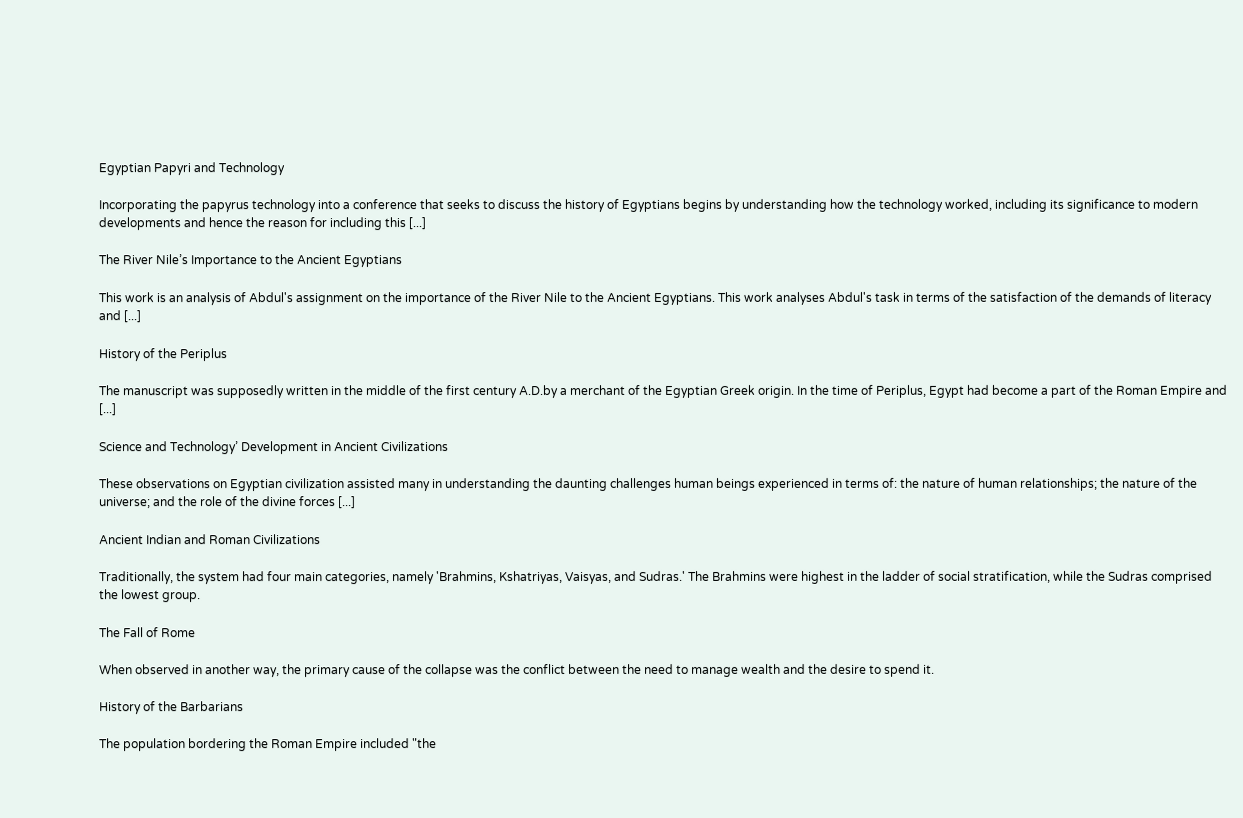Egyptian Papyri and Technology

Incorporating the papyrus technology into a conference that seeks to discuss the history of Egyptians begins by understanding how the technology worked, including its significance to modern developments and hence the reason for including this [...]

The River Nile’s Importance to the Ancient Egyptians

This work is an analysis of Abdul's assignment on the importance of the River Nile to the Ancient Egyptians. This work analyses Abdul's task in terms of the satisfaction of the demands of literacy and [...]

History of the Periplus

The manuscript was supposedly written in the middle of the first century A.D.by a merchant of the Egyptian Greek origin. In the time of Periplus, Egypt had become a part of the Roman Empire and [...]

Science and Technology’ Development in Ancient Civilizations

These observations on Egyptian civilization assisted many in understanding the daunting challenges human beings experienced in terms of: the nature of human relationships; the nature of the universe; and the role of the divine forces [...]

Ancient Indian and Roman Civilizations

Traditionally, the system had four main categories, namely 'Brahmins, Kshatriyas, Vaisyas, and Sudras.' The Brahmins were highest in the ladder of social stratification, while the Sudras comprised the lowest group.

The Fall of Rome

When observed in another way, the primary cause of the collapse was the conflict between the need to manage wealth and the desire to spend it.

History of the Barbarians

The population bordering the Roman Empire included "the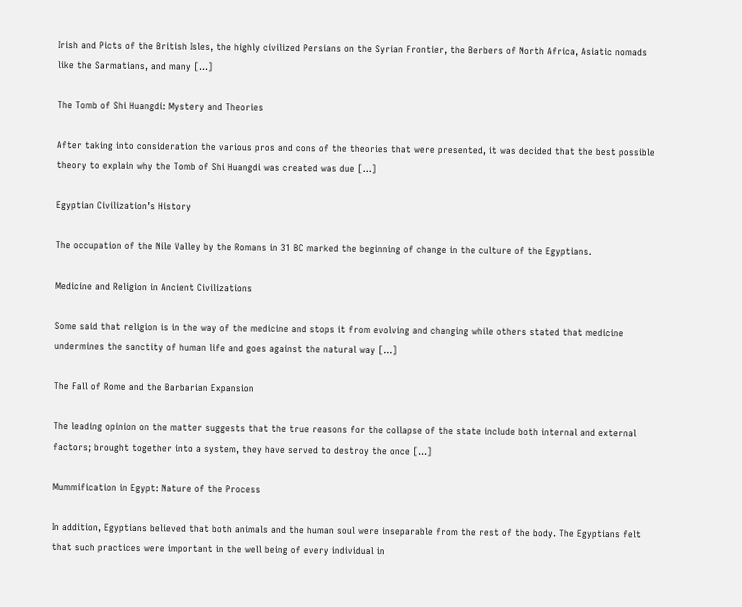Irish and Picts of the British Isles, the highly civilized Persians on the Syrian Frontier, the Berbers of North Africa, Asiatic nomads like the Sarmatians, and many [...]

The Tomb of Shi Huangdi: Mystery and Theories

After taking into consideration the various pros and cons of the theories that were presented, it was decided that the best possible theory to explain why the Tomb of Shi Huangdi was created was due [...]

Egyptian Civilization’s History

The occupation of the Nile Valley by the Romans in 31 BC marked the beginning of change in the culture of the Egyptians.

Medicine and Religion in Ancient Civilizations

Some said that religion is in the way of the medicine and stops it from evolving and changing while others stated that medicine undermines the sanctity of human life and goes against the natural way [...]

The Fall of Rome and the Barbarian Expansion

The leading opinion on the matter suggests that the true reasons for the collapse of the state include both internal and external factors; brought together into a system, they have served to destroy the once [...]

Mummification in Egypt: Nature of the Process

In addition, Egyptians believed that both animals and the human soul were inseparable from the rest of the body. The Egyptians felt that such practices were important in the well being of every individual in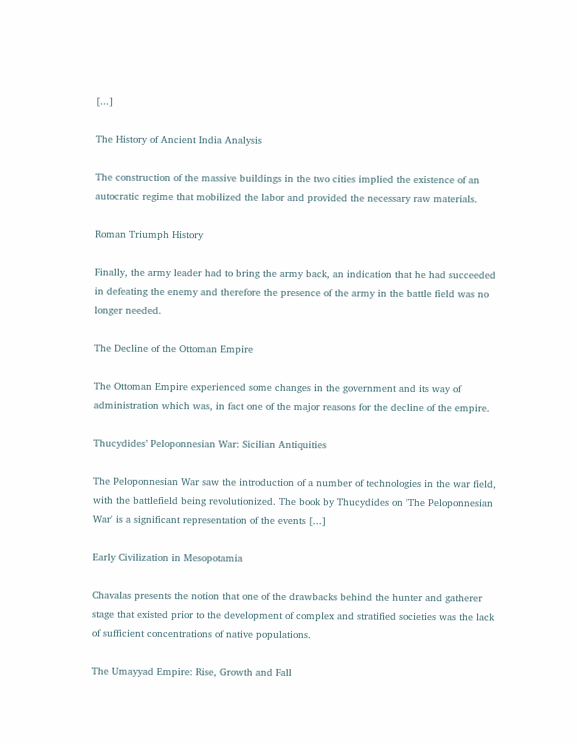[...]

The History of Ancient India Analysis

The construction of the massive buildings in the two cities implied the existence of an autocratic regime that mobilized the labor and provided the necessary raw materials.

Roman Triumph History

Finally, the army leader had to bring the army back, an indication that he had succeeded in defeating the enemy and therefore the presence of the army in the battle field was no longer needed.

The Decline of the Ottoman Empire

The Ottoman Empire experienced some changes in the government and its way of administration which was, in fact one of the major reasons for the decline of the empire.

Thucydides’ Peloponnesian War: Sicilian Antiquities

The Peloponnesian War saw the introduction of a number of technologies in the war field, with the battlefield being revolutionized. The book by Thucydides on 'The Peloponnesian War' is a significant representation of the events [...]

Early Civilization in Mesopotamia

Chavalas presents the notion that one of the drawbacks behind the hunter and gatherer stage that existed prior to the development of complex and stratified societies was the lack of sufficient concentrations of native populations.

The Umayyad Empire: Rise, Growth and Fall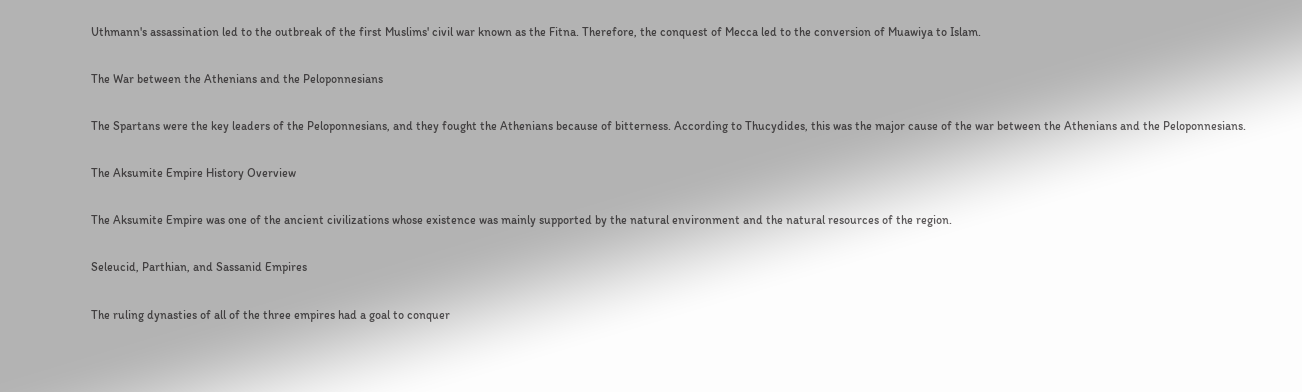Uthmann's assassination led to the outbreak of the first Muslims' civil war known as the Fitna. Therefore, the conquest of Mecca led to the conversion of Muawiya to Islam.

The War between the Athenians and the Peloponnesians

The Spartans were the key leaders of the Peloponnesians, and they fought the Athenians because of bitterness. According to Thucydides, this was the major cause of the war between the Athenians and the Peloponnesians.

The Aksumite Empire History Overview

The Aksumite Empire was one of the ancient civilizations whose existence was mainly supported by the natural environment and the natural resources of the region.

Seleucid, Parthian, and Sassanid Empires

The ruling dynasties of all of the three empires had a goal to conquer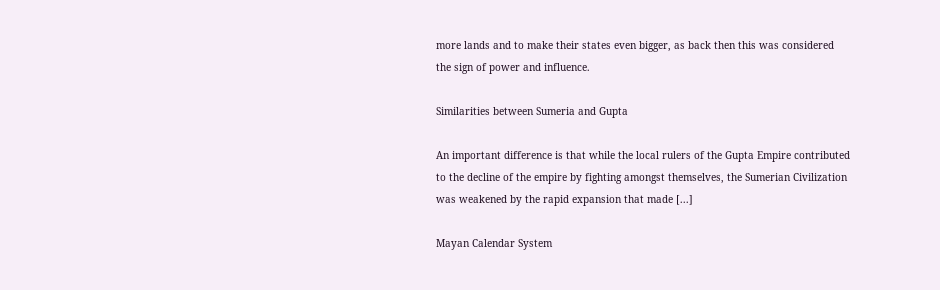more lands and to make their states even bigger, as back then this was considered the sign of power and influence.

Similarities between Sumeria and Gupta

An important difference is that while the local rulers of the Gupta Empire contributed to the decline of the empire by fighting amongst themselves, the Sumerian Civilization was weakened by the rapid expansion that made [...]

Mayan Calendar System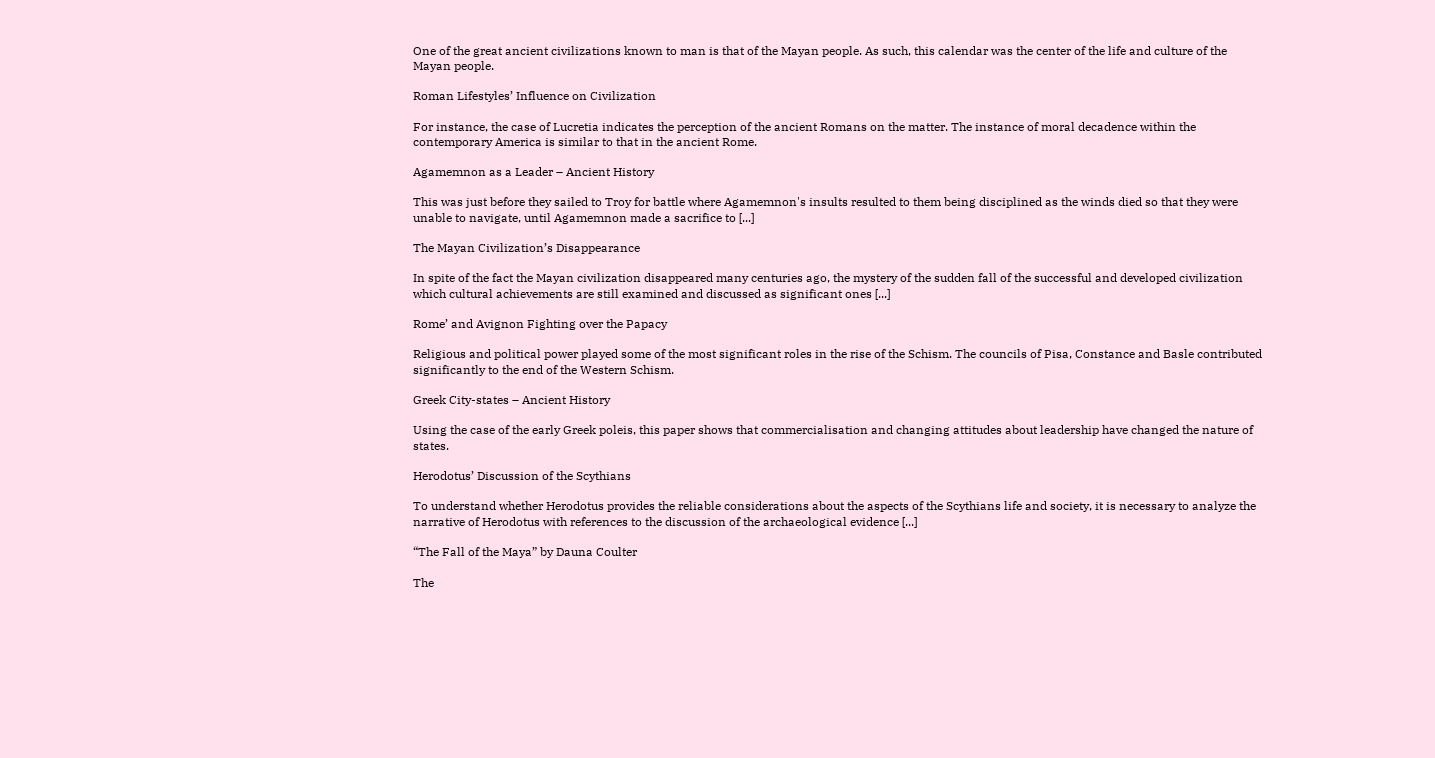One of the great ancient civilizations known to man is that of the Mayan people. As such, this calendar was the center of the life and culture of the Mayan people.

Roman Lifestyles’ Influence on Civilization

For instance, the case of Lucretia indicates the perception of the ancient Romans on the matter. The instance of moral decadence within the contemporary America is similar to that in the ancient Rome.

Agamemnon as a Leader – Ancient History

This was just before they sailed to Troy for battle where Agamemnon's insults resulted to them being disciplined as the winds died so that they were unable to navigate, until Agamemnon made a sacrifice to [...]

The Mayan Civilization’s Disappearance

In spite of the fact the Mayan civilization disappeared many centuries ago, the mystery of the sudden fall of the successful and developed civilization which cultural achievements are still examined and discussed as significant ones [...]

Rome’ and Avignon Fighting over the Papacy

Religious and political power played some of the most significant roles in the rise of the Schism. The councils of Pisa, Constance and Basle contributed significantly to the end of the Western Schism.

Greek City-states – Ancient History

Using the case of the early Greek poleis, this paper shows that commercialisation and changing attitudes about leadership have changed the nature of states.

Herodotus’ Discussion of the Scythians

To understand whether Herodotus provides the reliable considerations about the aspects of the Scythians life and society, it is necessary to analyze the narrative of Herodotus with references to the discussion of the archaeological evidence [...]

“The Fall of the Maya” by Dauna Coulter

The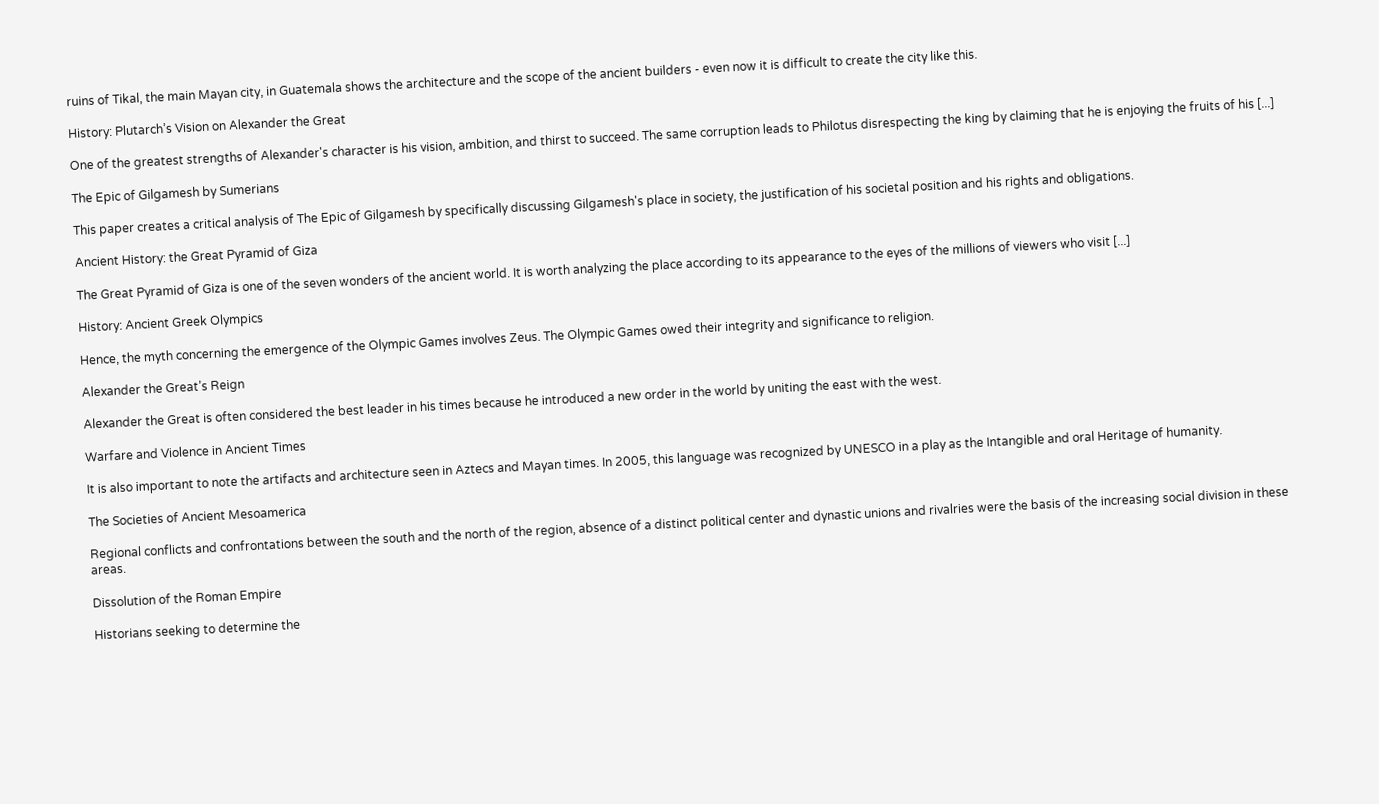ruins of Tikal, the main Mayan city, in Guatemala shows the architecture and the scope of the ancient builders - even now it is difficult to create the city like this.

History: Plutarch’s Vision on Alexander the Great

One of the greatest strengths of Alexander's character is his vision, ambition, and thirst to succeed. The same corruption leads to Philotus disrespecting the king by claiming that he is enjoying the fruits of his [...]

The Epic of Gilgamesh by Sumerians

This paper creates a critical analysis of The Epic of Gilgamesh by specifically discussing Gilgamesh's place in society, the justification of his societal position and his rights and obligations.

Ancient History: the Great Pyramid of Giza

The Great Pyramid of Giza is one of the seven wonders of the ancient world. It is worth analyzing the place according to its appearance to the eyes of the millions of viewers who visit [...]

History: Ancient Greek Olympics

Hence, the myth concerning the emergence of the Olympic Games involves Zeus. The Olympic Games owed their integrity and significance to religion.

Alexander the Great’s Reign

Alexander the Great is often considered the best leader in his times because he introduced a new order in the world by uniting the east with the west.

Warfare and Violence in Ancient Times

It is also important to note the artifacts and architecture seen in Aztecs and Mayan times. In 2005, this language was recognized by UNESCO in a play as the Intangible and oral Heritage of humanity.

The Societies of Ancient Mesoamerica

Regional conflicts and confrontations between the south and the north of the region, absence of a distinct political center and dynastic unions and rivalries were the basis of the increasing social division in these areas.

Dissolution of the Roman Empire

Historians seeking to determine the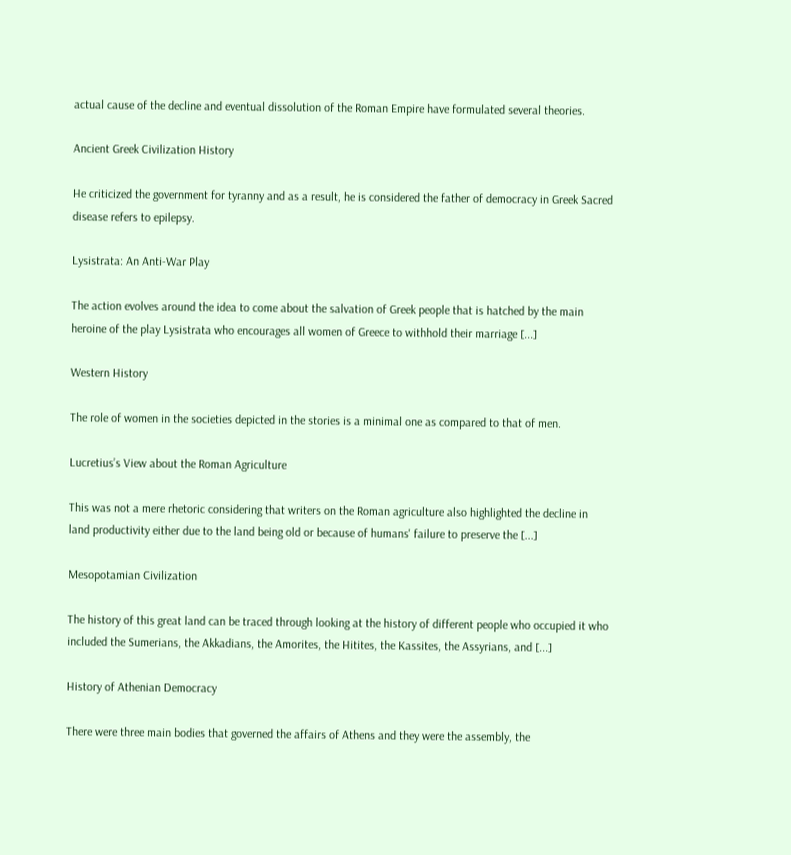actual cause of the decline and eventual dissolution of the Roman Empire have formulated several theories.

Ancient Greek Civilization History

He criticized the government for tyranny and as a result, he is considered the father of democracy in Greek Sacred disease refers to epilepsy.

Lysistrata: An Anti-War Play

The action evolves around the idea to come about the salvation of Greek people that is hatched by the main heroine of the play Lysistrata who encourages all women of Greece to withhold their marriage [...]

Western History

The role of women in the societies depicted in the stories is a minimal one as compared to that of men.

Lucretius’s View about the Roman Agriculture

This was not a mere rhetoric considering that writers on the Roman agriculture also highlighted the decline in land productivity either due to the land being old or because of humans' failure to preserve the [...]

Mesopotamian Civilization

The history of this great land can be traced through looking at the history of different people who occupied it who included the Sumerians, the Akkadians, the Amorites, the Hitites, the Kassites, the Assyrians, and [...]

History of Athenian Democracy

There were three main bodies that governed the affairs of Athens and they were the assembly, the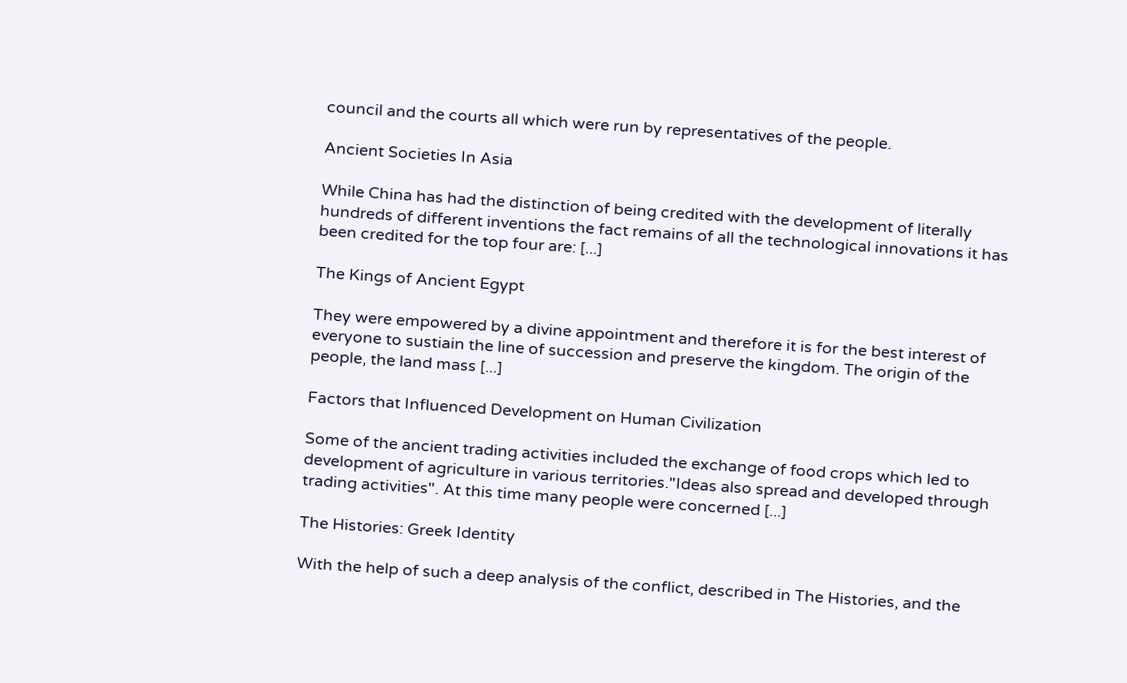council and the courts all which were run by representatives of the people.

Ancient Societies In Asia

While China has had the distinction of being credited with the development of literally hundreds of different inventions the fact remains of all the technological innovations it has been credited for the top four are: [...]

The Kings of Ancient Egypt

They were empowered by a divine appointment and therefore it is for the best interest of everyone to sustiain the line of succession and preserve the kingdom. The origin of the people, the land mass [...]

Factors that Influenced Development on Human Civilization

Some of the ancient trading activities included the exchange of food crops which led to development of agriculture in various territories."Ideas also spread and developed through trading activities". At this time many people were concerned [...]

The Histories: Greek Identity

With the help of such a deep analysis of the conflict, described in The Histories, and the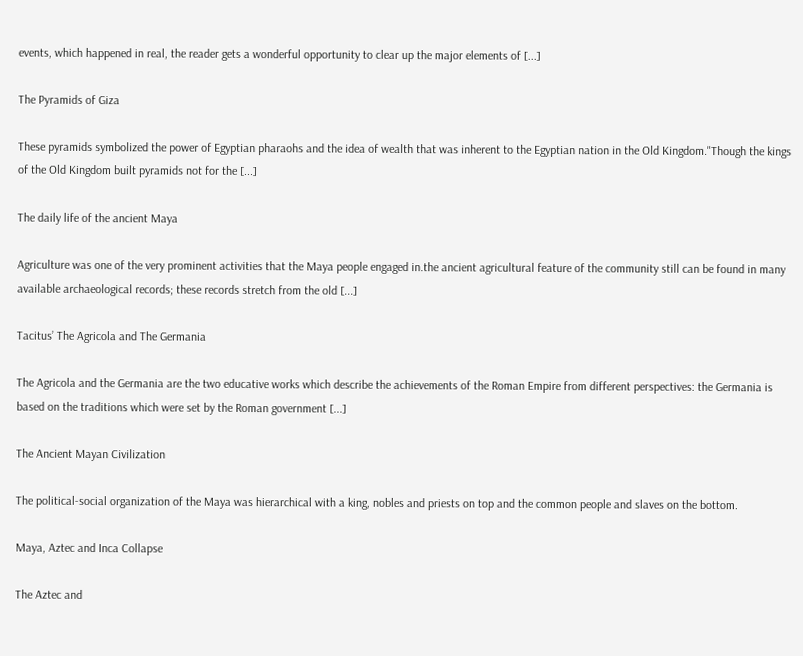events, which happened in real, the reader gets a wonderful opportunity to clear up the major elements of [...]

The Pyramids of Giza

These pyramids symbolized the power of Egyptian pharaohs and the idea of wealth that was inherent to the Egyptian nation in the Old Kingdom."Though the kings of the Old Kingdom built pyramids not for the [...]

The daily life of the ancient Maya

Agriculture was one of the very prominent activities that the Maya people engaged in.the ancient agricultural feature of the community still can be found in many available archaeological records; these records stretch from the old [...]

Tacitus’ The Agricola and The Germania

The Agricola and the Germania are the two educative works which describe the achievements of the Roman Empire from different perspectives: the Germania is based on the traditions which were set by the Roman government [...]

The Ancient Mayan Civilization

The political-social organization of the Maya was hierarchical with a king, nobles and priests on top and the common people and slaves on the bottom.

Maya, Aztec and Inca Collapse

The Aztec and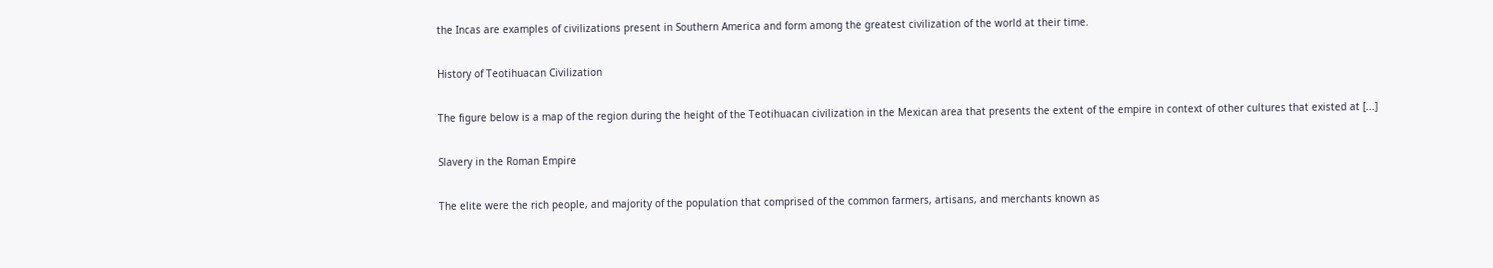the Incas are examples of civilizations present in Southern America and form among the greatest civilization of the world at their time.

History of Teotihuacan Civilization

The figure below is a map of the region during the height of the Teotihuacan civilization in the Mexican area that presents the extent of the empire in context of other cultures that existed at [...]

Slavery in the Roman Empire

The elite were the rich people, and majority of the population that comprised of the common farmers, artisans, and merchants known as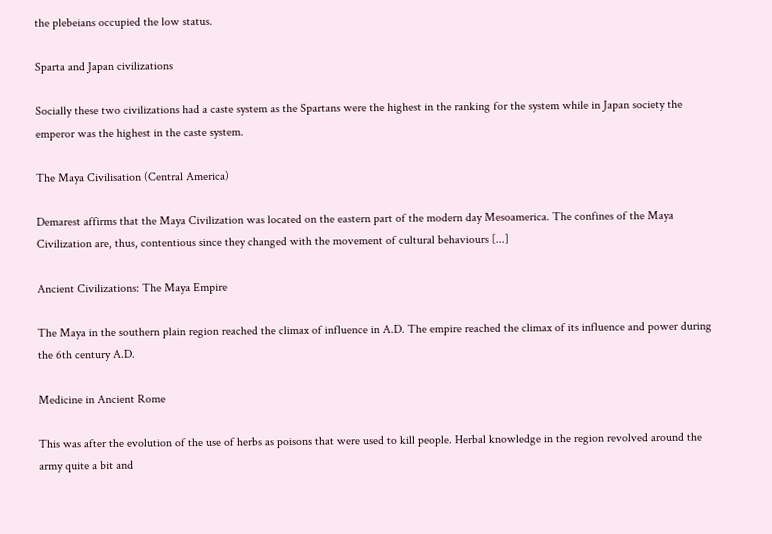the plebeians occupied the low status.

Sparta and Japan civilizations

Socially these two civilizations had a caste system as the Spartans were the highest in the ranking for the system while in Japan society the emperor was the highest in the caste system.

The Maya Civilisation (Central America)

Demarest affirms that the Maya Civilization was located on the eastern part of the modern day Mesoamerica. The confines of the Maya Civilization are, thus, contentious since they changed with the movement of cultural behaviours [...]

Ancient Civilizations: The Maya Empire

The Maya in the southern plain region reached the climax of influence in A.D. The empire reached the climax of its influence and power during the 6th century A.D.

Medicine in Ancient Rome

This was after the evolution of the use of herbs as poisons that were used to kill people. Herbal knowledge in the region revolved around the army quite a bit and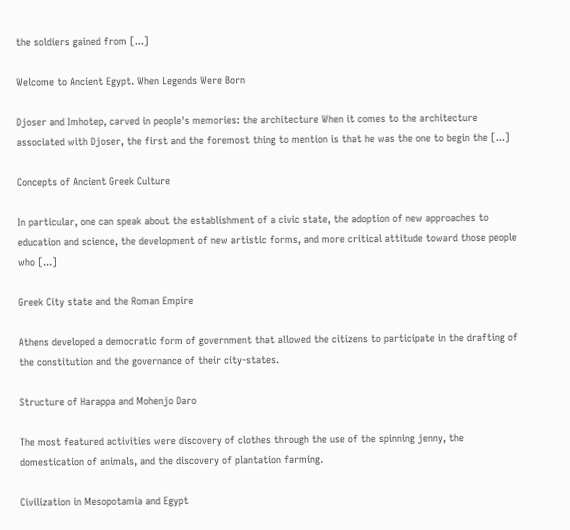the soldiers gained from [...]

Welcome to Ancient Egypt. When Legends Were Born

Djoser and Imhotep, carved in people's memories: the architecture When it comes to the architecture associated with Djoser, the first and the foremost thing to mention is that he was the one to begin the [...]

Concepts of Ancient Greek Culture

In particular, one can speak about the establishment of a civic state, the adoption of new approaches to education and science, the development of new artistic forms, and more critical attitude toward those people who [...]

Greek City state and the Roman Empire

Athens developed a democratic form of government that allowed the citizens to participate in the drafting of the constitution and the governance of their city-states.

Structure of Harappa and Mohenjo Daro

The most featured activities were discovery of clothes through the use of the spinning jenny, the domestication of animals, and the discovery of plantation farming.

Civilization in Mesopotamia and Egypt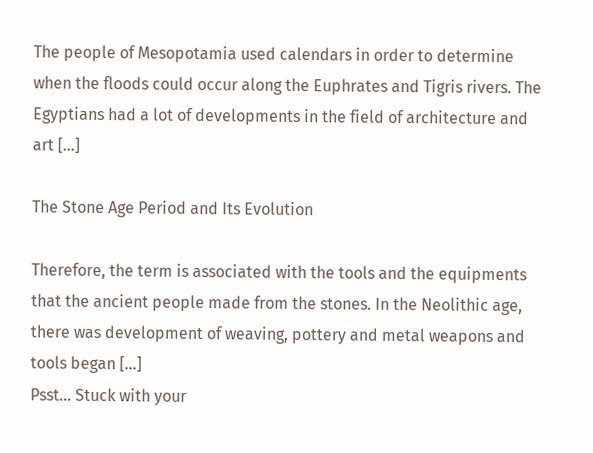The people of Mesopotamia used calendars in order to determine when the floods could occur along the Euphrates and Tigris rivers. The Egyptians had a lot of developments in the field of architecture and art [...]

The Stone Age Period and Its Evolution

Therefore, the term is associated with the tools and the equipments that the ancient people made from the stones. In the Neolithic age, there was development of weaving, pottery and metal weapons and tools began [...]
Psst... Stuck with your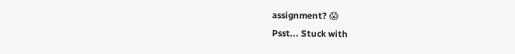assignment? 😱
Psst... Stuck with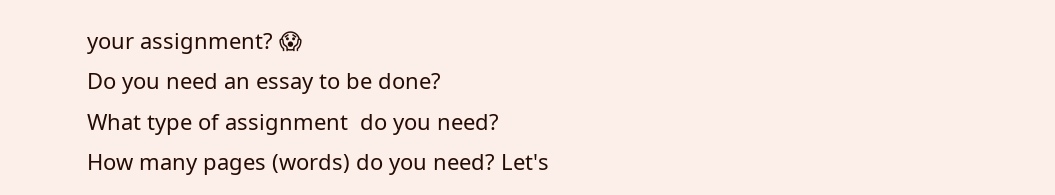your assignment? 😱
Do you need an essay to be done?
What type of assignment  do you need?
How many pages (words) do you need? Let's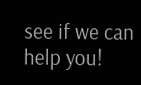see if we can help you!